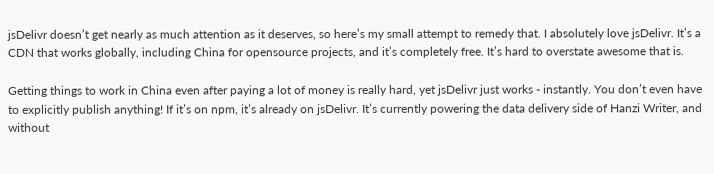jsDelivr doesn’t get nearly as much attention as it deserves, so here’s my small attempt to remedy that. I absolutely love jsDelivr. It’s a CDN that works globally, including China for opensource projects, and it’s completely free. It’s hard to overstate awesome that is.

Getting things to work in China even after paying a lot of money is really hard, yet jsDelivr just works - instantly. You don’t even have to explicitly publish anything! If it’s on npm, it’s already on jsDelivr. It’s currently powering the data delivery side of Hanzi Writer, and without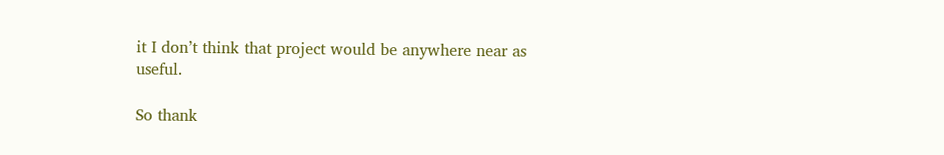it I don’t think that project would be anywhere near as useful.

So thank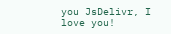you JsDelivr, I love you!